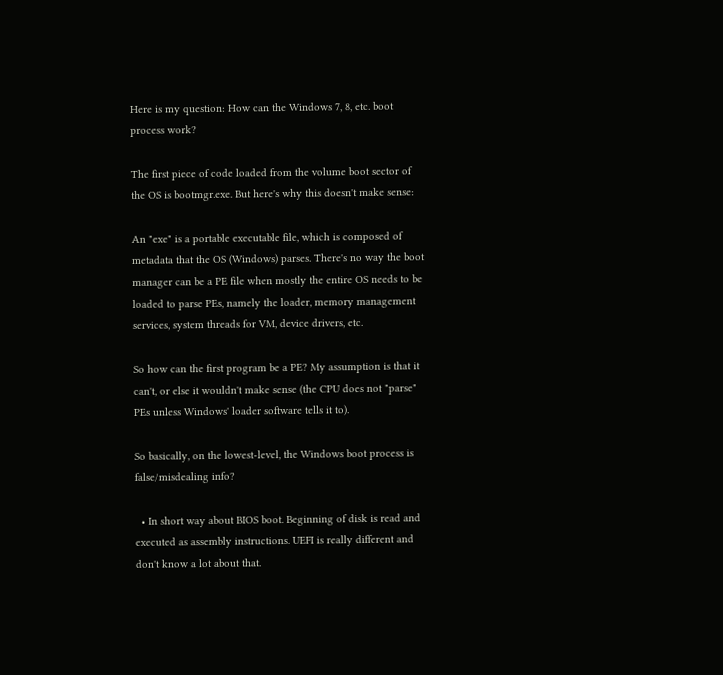Here is my question: How can the Windows 7, 8, etc. boot process work?

The first piece of code loaded from the volume boot sector of the OS is bootmgr.exe. But here's why this doesn't make sense:

An "exe" is a portable executable file, which is composed of metadata that the OS (Windows) parses. There's no way the boot manager can be a PE file when mostly the entire OS needs to be loaded to parse PEs, namely the loader, memory management services, system threads for VM, device drivers, etc.

So how can the first program be a PE? My assumption is that it can't, or else it wouldn't make sense (the CPU does not "parse" PEs unless Windows' loader software tells it to).

So basically, on the lowest-level, the Windows boot process is false/misdealing info?

  • In short way about BIOS boot. Beginning of disk is read and executed as assembly instructions. UEFI is really different and don't know a lot about that.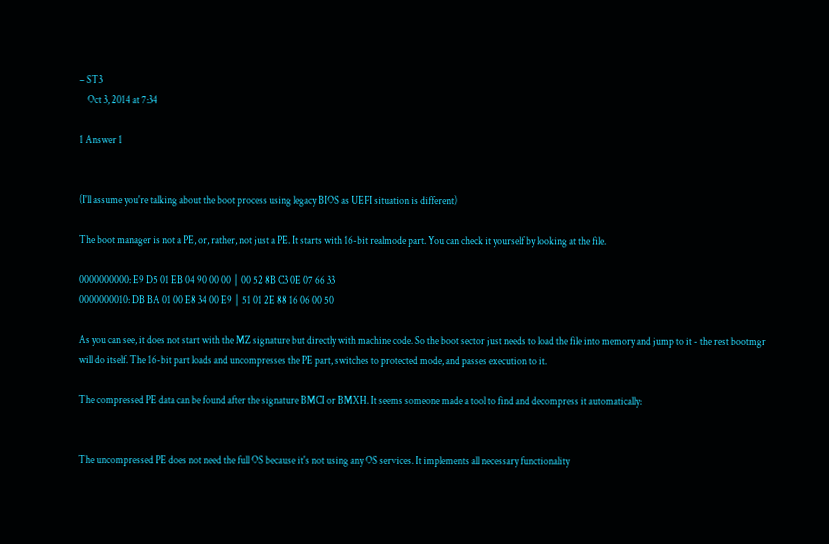– ST3
    Oct 3, 2014 at 7:34

1 Answer 1


(I'll assume you're talking about the boot process using legacy BIOS as UEFI situation is different)

The boot manager is not a PE, or, rather, not just a PE. It starts with 16-bit realmode part. You can check it yourself by looking at the file.

0000000000: E9 D5 01 EB 04 90 00 00 │ 00 52 8B C3 0E 07 66 33
0000000010: DB BA 01 00 E8 34 00 E9 │ 51 01 2E 88 16 06 00 50

As you can see, it does not start with the MZ signature but directly with machine code. So the boot sector just needs to load the file into memory and jump to it - the rest bootmgr will do itself. The 16-bit part loads and uncompresses the PE part, switches to protected mode, and passes execution to it.

The compressed PE data can be found after the signature BMCI or BMXH. It seems someone made a tool to find and decompress it automatically:


The uncompressed PE does not need the full OS because it's not using any OS services. It implements all necessary functionality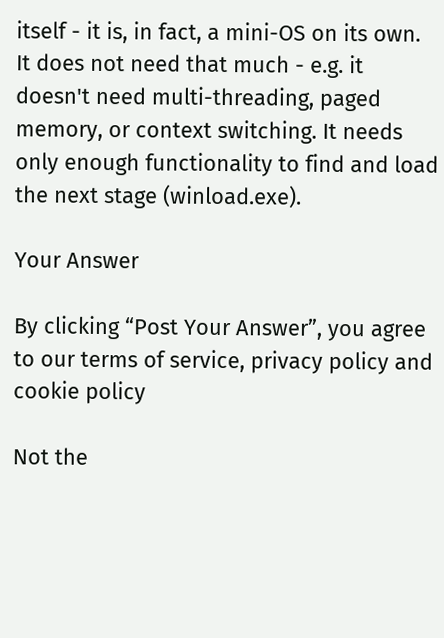itself - it is, in fact, a mini-OS on its own. It does not need that much - e.g. it doesn't need multi-threading, paged memory, or context switching. It needs only enough functionality to find and load the next stage (winload.exe).

Your Answer

By clicking “Post Your Answer”, you agree to our terms of service, privacy policy and cookie policy

Not the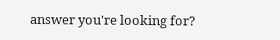answer you're looking for?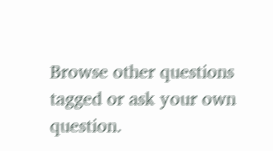Browse other questions tagged or ask your own question.